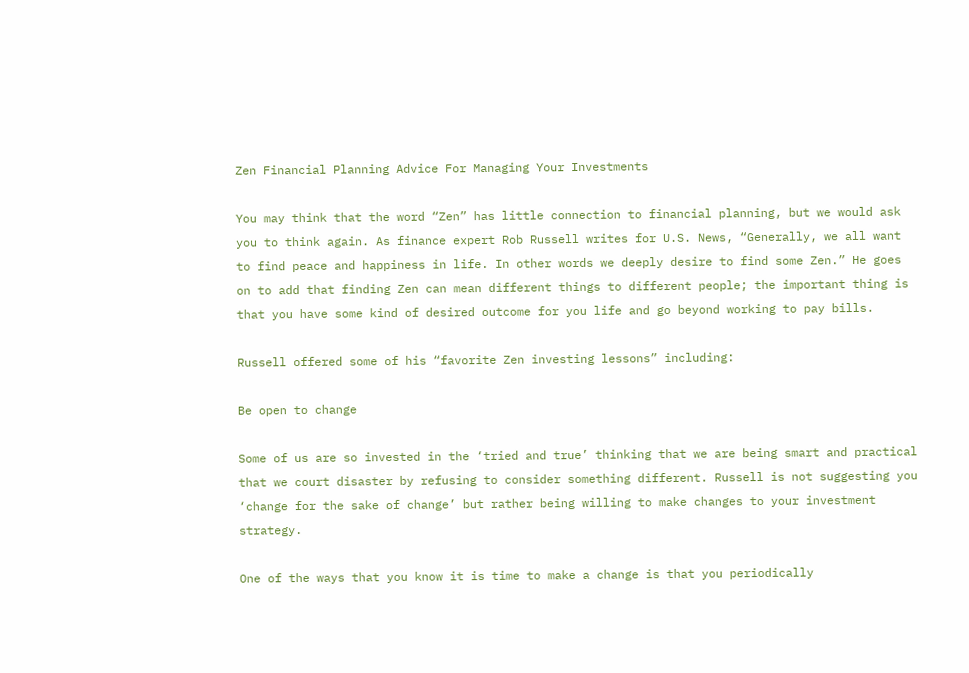Zen Financial Planning Advice For Managing Your Investments

You may think that the word “Zen” has little connection to financial planning, but we would ask you to think again. As finance expert Rob Russell writes for U.S. News, “Generally, we all want to find peace and happiness in life. In other words we deeply desire to find some Zen.” He goes on to add that finding Zen can mean different things to different people; the important thing is that you have some kind of desired outcome for you life and go beyond working to pay bills.

Russell offered some of his “favorite Zen investing lessons” including:

Be open to change

Some of us are so invested in the ‘tried and true’ thinking that we are being smart and practical that we court disaster by refusing to consider something different. Russell is not suggesting you ‘change for the sake of change’ but rather being willing to make changes to your investment strategy.

One of the ways that you know it is time to make a change is that you periodically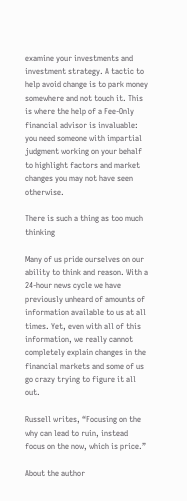examine your investments and investment strategy. A tactic to help avoid change is to park money somewhere and not touch it. This is where the help of a Fee-Only financial advisor is invaluable: you need someone with impartial judgment working on your behalf to highlight factors and market changes you may not have seen otherwise.

There is such a thing as too much thinking

Many of us pride ourselves on our ability to think and reason. With a 24-hour news cycle we have previously unheard of amounts of information available to us at all times. Yet, even with all of this information, we really cannot completely explain changes in the financial markets and some of us go crazy trying to figure it all out.

Russell writes, “Focusing on the why can lead to ruin, instead focus on the now, which is price.”

About the author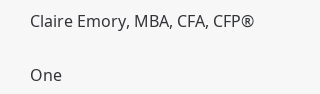Claire Emory, MBA, CFA, CFP®

One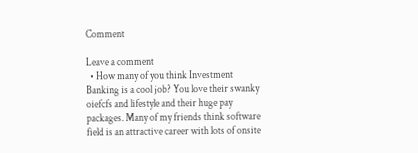Comment

Leave a comment
  • How many of you think Investment Banking is a cool job? You love their swanky oiefcfs and lifestyle and their huge pay packages. Many of my friends think software field is an attractive career with lots of onsite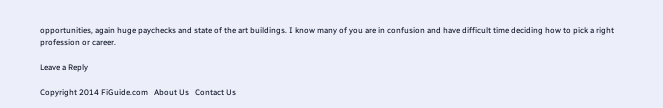opportunities, again huge paychecks and state of the art buildings. I know many of you are in confusion and have difficult time deciding how to pick a right profession or career.

Leave a Reply

Copyright 2014 FiGuide.com   About Us   Contact Us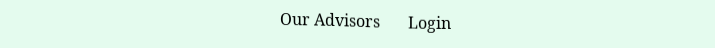Our Advisors       Login